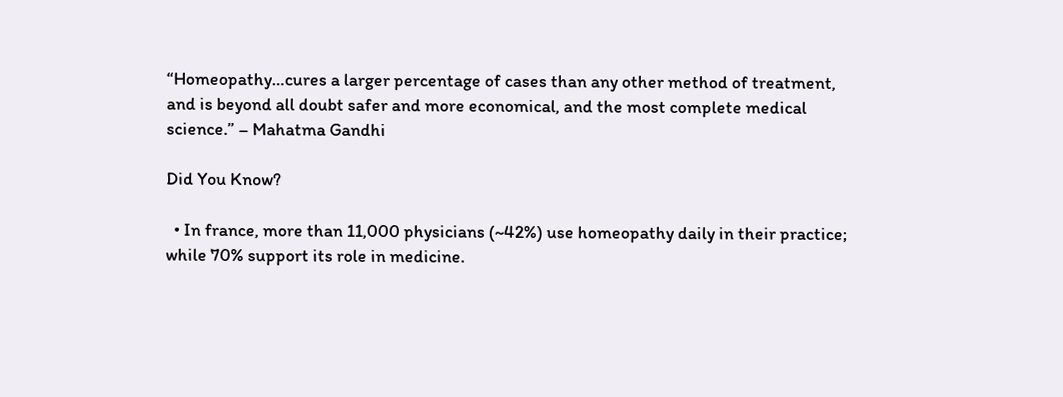“Homeopathy…cures a larger percentage of cases than any other method of treatment, and is beyond all doubt safer and more economical, and the most complete medical science.” – Mahatma Gandhi

Did You Know?

  • In france, more than 11,000 physicians (~42%) use homeopathy daily in their practice; while 70% support its role in medicine.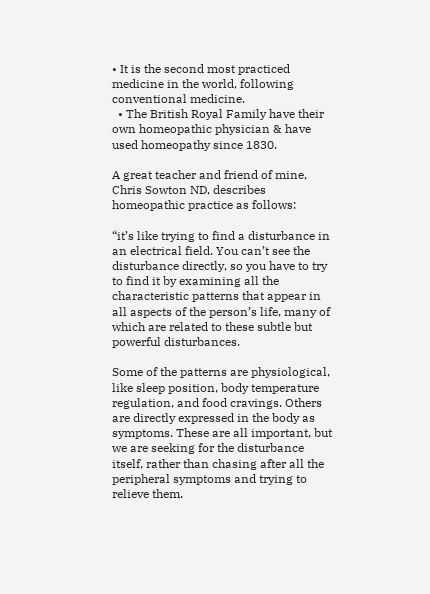• It is the second most practiced medicine in the world, following conventional medicine.
  • The British Royal Family have their own homeopathic physician & have used homeopathy since 1830.

A great teacher and friend of mine, Chris Sowton ND, describes homeopathic practice as follows:

“it’s like trying to find a disturbance in an electrical field. You can’t see the disturbance directly, so you have to try to find it by examining all the characteristic patterns that appear in all aspects of the person’s life, many of which are related to these subtle but powerful disturbances.

Some of the patterns are physiological, like sleep position, body temperature regulation, and food cravings. Others are directly expressed in the body as symptoms. These are all important, but we are seeking for the disturbance itself, rather than chasing after all the peripheral symptoms and trying to relieve them.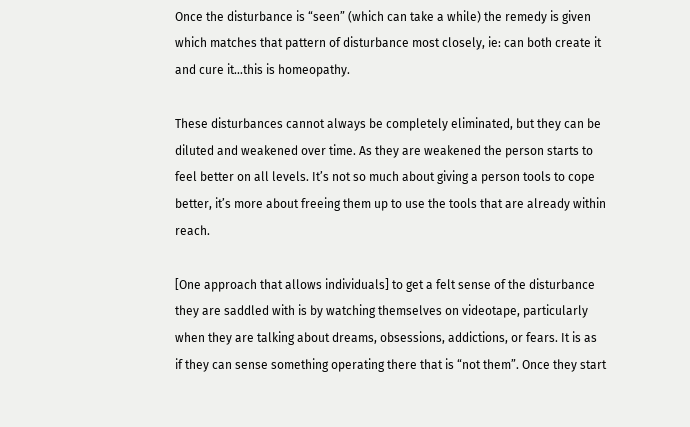Once the disturbance is “seen” (which can take a while) the remedy is given which matches that pattern of disturbance most closely, ie: can both create it and cure it…this is homeopathy.

These disturbances cannot always be completely eliminated, but they can be diluted and weakened over time. As they are weakened the person starts to feel better on all levels. It’s not so much about giving a person tools to cope better, it’s more about freeing them up to use the tools that are already within reach.

[One approach that allows individuals] to get a felt sense of the disturbance they are saddled with is by watching themselves on videotape, particularly when they are talking about dreams, obsessions, addictions, or fears. It is as if they can sense something operating there that is “not them”. Once they start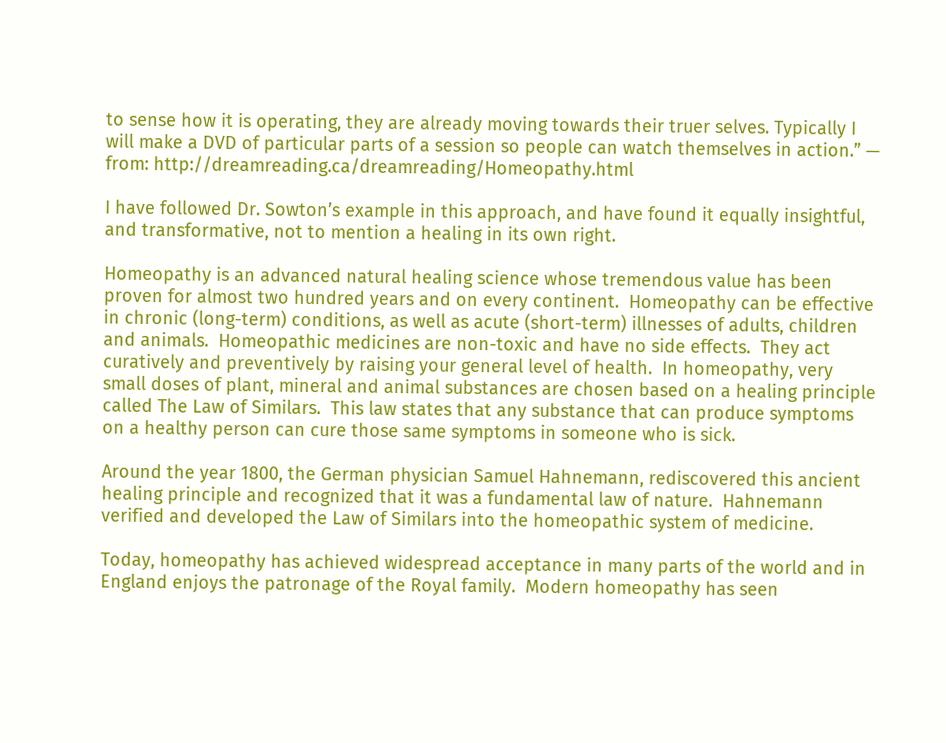to sense how it is operating, they are already moving towards their truer selves. Typically I will make a DVD of particular parts of a session so people can watch themselves in action.” — from: http://dreamreading.ca/dreamreading/Homeopathy.html

I have followed Dr. Sowton’s example in this approach, and have found it equally insightful, and transformative, not to mention a healing in its own right.

Homeopathy is an advanced natural healing science whose tremendous value has been proven for almost two hundred years and on every continent.  Homeopathy can be effective in chronic (long-term) conditions, as well as acute (short-term) illnesses of adults, children and animals.  Homeopathic medicines are non-toxic and have no side effects.  They act curatively and preventively by raising your general level of health.  In homeopathy, very small doses of plant, mineral and animal substances are chosen based on a healing principle called The Law of Similars.  This law states that any substance that can produce symptoms on a healthy person can cure those same symptoms in someone who is sick.

Around the year 1800, the German physician Samuel Hahnemann, rediscovered this ancient healing principle and recognized that it was a fundamental law of nature.  Hahnemann verified and developed the Law of Similars into the homeopathic system of medicine.

Today, homeopathy has achieved widespread acceptance in many parts of the world and in England enjoys the patronage of the Royal family.  Modern homeopathy has seen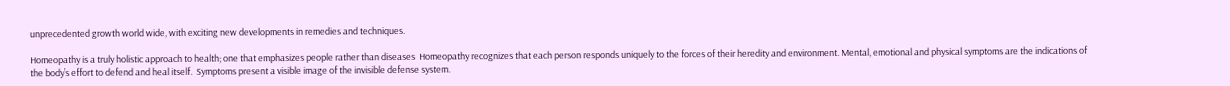unprecedented growth world wide, with exciting new developments in remedies and techniques.

Homeopathy is a truly holistic approach to health; one that emphasizes people rather than diseases  Homeopathy recognizes that each person responds uniquely to the forces of their heredity and environment. Mental, emotional and physical symptoms are the indications of the body’s effort to defend and heal itself.  Symptoms present a visible image of the invisible defense system.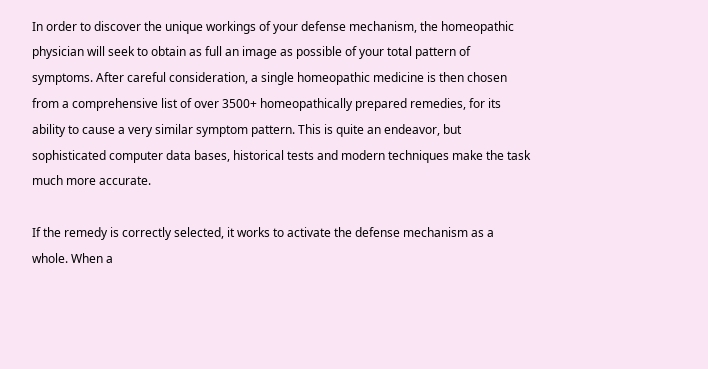In order to discover the unique workings of your defense mechanism, the homeopathic physician will seek to obtain as full an image as possible of your total pattern of symptoms. After careful consideration, a single homeopathic medicine is then chosen from a comprehensive list of over 3500+ homeopathically prepared remedies, for its ability to cause a very similar symptom pattern. This is quite an endeavor, but sophisticated computer data bases, historical tests and modern techniques make the task much more accurate.

If the remedy is correctly selected, it works to activate the defense mechanism as a whole. When a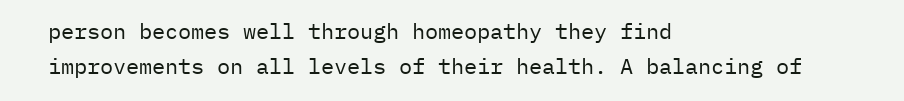person becomes well through homeopathy they find improvements on all levels of their health. A balancing of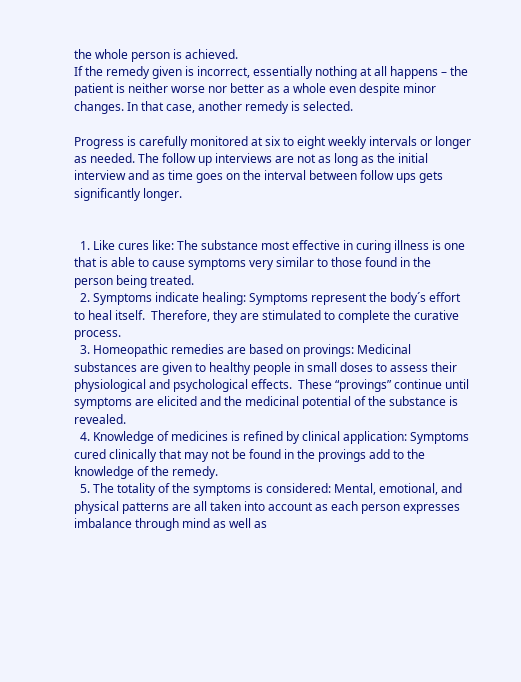the whole person is achieved.
If the remedy given is incorrect, essentially nothing at all happens – the patient is neither worse nor better as a whole even despite minor changes. In that case, another remedy is selected.

Progress is carefully monitored at six to eight weekly intervals or longer as needed. The follow up interviews are not as long as the initial interview and as time goes on the interval between follow ups gets significantly longer.


  1. Like cures like: The substance most effective in curing illness is one that is able to cause symptoms very similar to those found in the person being treated.
  2. Symptoms indicate healing: Symptoms represent the body´s effort to heal itself.  Therefore, they are stimulated to complete the curative process.
  3. Homeopathic remedies are based on provings: Medicinal substances are given to healthy people in small doses to assess their physiological and psychological effects.  These “provings” continue until symptoms are elicited and the medicinal potential of the substance is revealed.
  4. Knowledge of medicines is refined by clinical application: Symptoms cured clinically that may not be found in the provings add to the knowledge of the remedy.
  5. The totality of the symptoms is considered: Mental, emotional, and physical patterns are all taken into account as each person expresses imbalance through mind as well as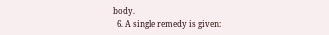body.
  6. A single remedy is given: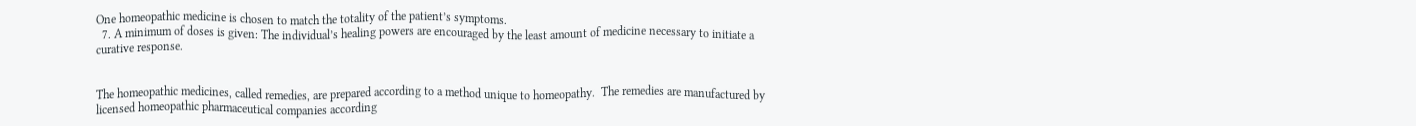One homeopathic medicine is chosen to match the totality of the patient’s symptoms.
  7. A minimum of doses is given: The individual’s healing powers are encouraged by the least amount of medicine necessary to initiate a curative response.


The homeopathic medicines, called remedies, are prepared according to a method unique to homeopathy.  The remedies are manufactured by licensed homeopathic pharmaceutical companies according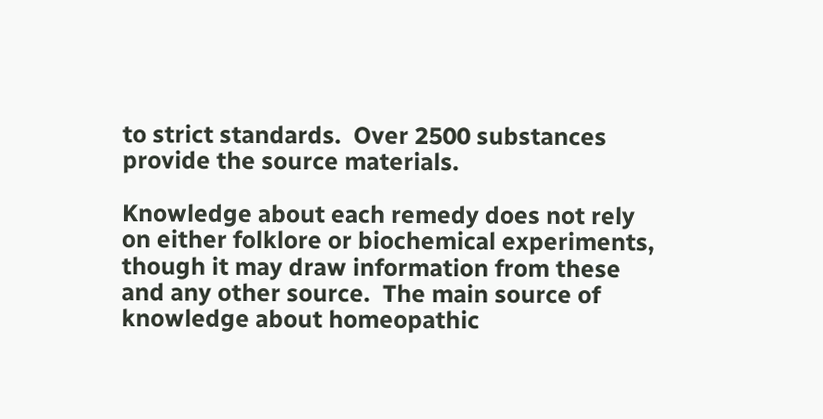to strict standards.  Over 2500 substances provide the source materials.

Knowledge about each remedy does not rely on either folklore or biochemical experiments, though it may draw information from these and any other source.  The main source of knowledge about homeopathic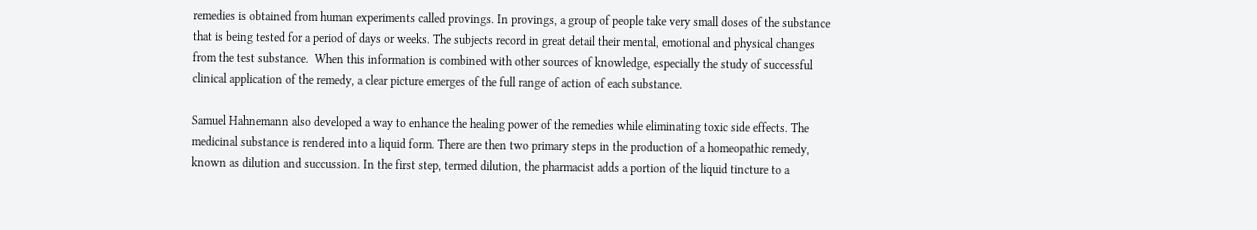remedies is obtained from human experiments called provings. In provings, a group of people take very small doses of the substance that is being tested for a period of days or weeks. The subjects record in great detail their mental, emotional and physical changes from the test substance.  When this information is combined with other sources of knowledge, especially the study of successful clinical application of the remedy, a clear picture emerges of the full range of action of each substance.

Samuel Hahnemann also developed a way to enhance the healing power of the remedies while eliminating toxic side effects. The medicinal substance is rendered into a liquid form. There are then two primary steps in the production of a homeopathic remedy, known as dilution and succussion. In the first step, termed dilution, the pharmacist adds a portion of the liquid tincture to a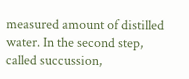measured amount of distilled water. In the second step, called succussion,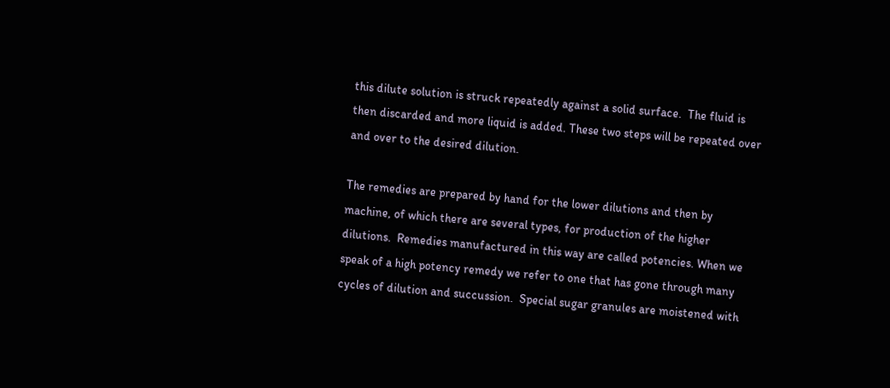this dilute solution is struck repeatedly against a solid surface.  The fluid is then discarded and more liquid is added. These two steps will be repeated over and over to the desired dilution.

The remedies are prepared by hand for the lower dilutions and then by machine, of which there are several types, for production of the higher dilutions.  Remedies manufactured in this way are called potencies. When we speak of a high potency remedy we refer to one that has gone through many cycles of dilution and succussion.  Special sugar granules are moistened with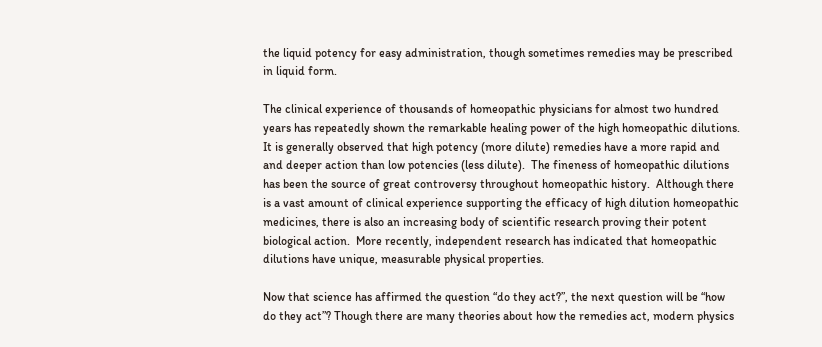the liquid potency for easy administration, though sometimes remedies may be prescribed in liquid form.

The clinical experience of thousands of homeopathic physicians for almost two hundred years has repeatedly shown the remarkable healing power of the high homeopathic dilutions.  It is generally observed that high potency (more dilute) remedies have a more rapid and and deeper action than low potencies (less dilute).  The fineness of homeopathic dilutions has been the source of great controversy throughout homeopathic history.  Although there is a vast amount of clinical experience supporting the efficacy of high dilution homeopathic medicines, there is also an increasing body of scientific research proving their potent biological action.  More recently, independent research has indicated that homeopathic dilutions have unique, measurable physical properties.

Now that science has affirmed the question “do they act?”, the next question will be “how do they act”? Though there are many theories about how the remedies act, modern physics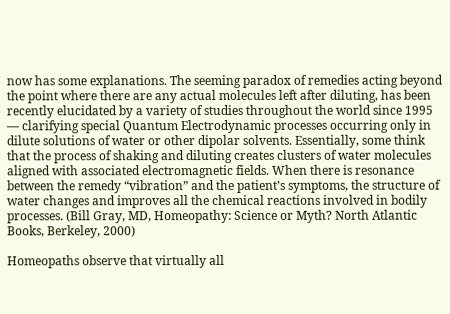now has some explanations. The seeming paradox of remedies acting beyond the point where there are any actual molecules left after diluting, has been recently elucidated by a variety of studies throughout the world since 1995 — clarifying special Quantum Electrodynamic processes occurring only in dilute solutions of water or other dipolar solvents. Essentially, some think that the process of shaking and diluting creates clusters of water molecules aligned with associated electromagnetic fields. When there is resonance between the remedy “vibration” and the patient’s symptoms, the structure of water changes and improves all the chemical reactions involved in bodily processes. (Bill Gray, MD, Homeopathy: Science or Myth? North Atlantic Books, Berkeley, 2000)

Homeopaths observe that virtually all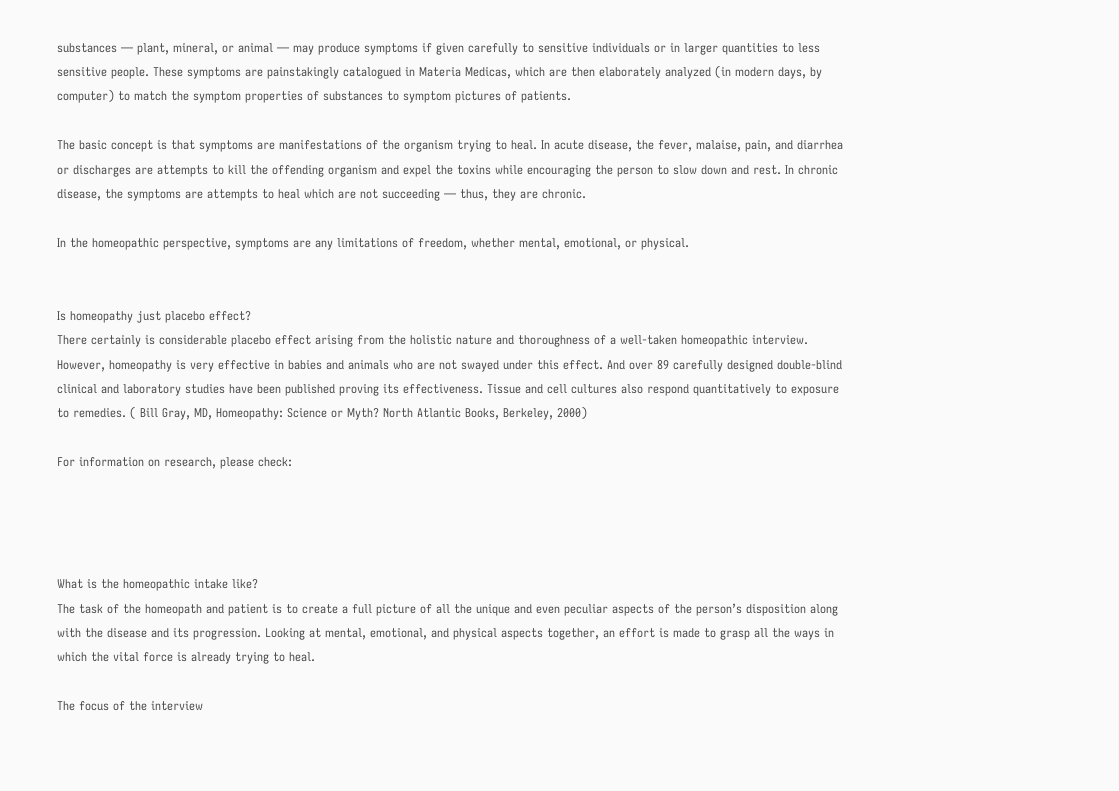substances — plant, mineral, or animal — may produce symptoms if given carefully to sensitive individuals or in larger quantities to less sensitive people. These symptoms are painstakingly catalogued in Materia Medicas, which are then elaborately analyzed (in modern days, by computer) to match the symptom properties of substances to symptom pictures of patients.

The basic concept is that symptoms are manifestations of the organism trying to heal. In acute disease, the fever, malaise, pain, and diarrhea or discharges are attempts to kill the offending organism and expel the toxins while encouraging the person to slow down and rest. In chronic disease, the symptoms are attempts to heal which are not succeeding — thus, they are chronic.

In the homeopathic perspective, symptoms are any limitations of freedom, whether mental, emotional, or physical.


Is homeopathy just placebo effect?
There certainly is considerable placebo effect arising from the holistic nature and thoroughness of a well-taken homeopathic interview. However, homeopathy is very effective in babies and animals who are not swayed under this effect. And over 89 carefully designed double-blind clinical and laboratory studies have been published proving its effectiveness. Tissue and cell cultures also respond quantitatively to exposure to remedies. ( Bill Gray, MD, Homeopathy: Science or Myth? North Atlantic Books, Berkeley, 2000)

For information on research, please check:




What is the homeopathic intake like?
The task of the homeopath and patient is to create a full picture of all the unique and even peculiar aspects of the person’s disposition along with the disease and its progression. Looking at mental, emotional, and physical aspects together, an effort is made to grasp all the ways in which the vital force is already trying to heal.

The focus of the interview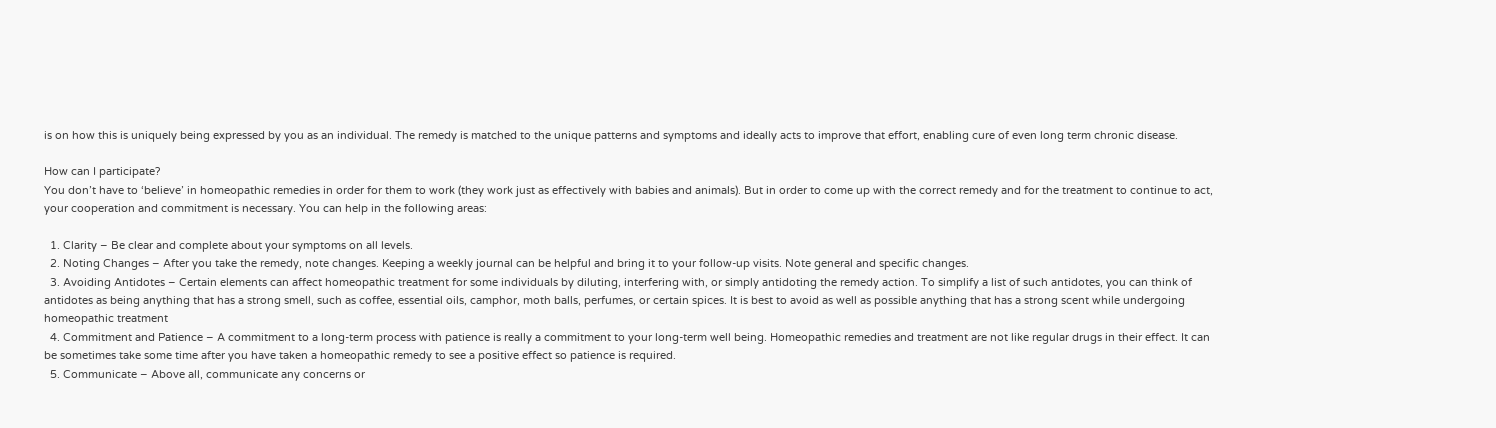is on how this is uniquely being expressed by you as an individual. The remedy is matched to the unique patterns and symptoms and ideally acts to improve that effort, enabling cure of even long term chronic disease.

How can I participate?
You don’t have to ‘believe’ in homeopathic remedies in order for them to work (they work just as effectively with babies and animals). But in order to come up with the correct remedy and for the treatment to continue to act, your cooperation and commitment is necessary. You can help in the following areas:

  1. Clarity – Be clear and complete about your symptoms on all levels.
  2. Noting Changes – After you take the remedy, note changes. Keeping a weekly journal can be helpful and bring it to your follow-up visits. Note general and specific changes.
  3. Avoiding Antidotes – Certain elements can affect homeopathic treatment for some individuals by diluting, interfering with, or simply antidoting the remedy action. To simplify a list of such antidotes, you can think of antidotes as being anything that has a strong smell, such as coffee, essential oils, camphor, moth balls, perfumes, or certain spices. It is best to avoid as well as possible anything that has a strong scent while undergoing homeopathic treatment
  4. Commitment and Patience – A commitment to a long-term process with patience is really a commitment to your long-term well being. Homeopathic remedies and treatment are not like regular drugs in their effect. It can be sometimes take some time after you have taken a homeopathic remedy to see a positive effect so patience is required.
  5. Communicate – Above all, communicate any concerns or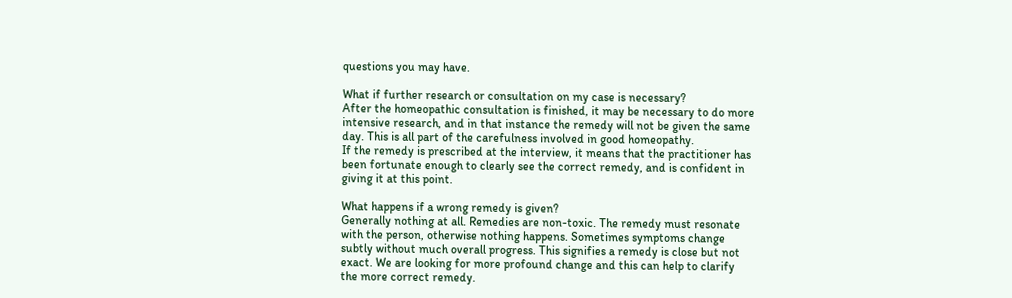questions you may have.

What if further research or consultation on my case is necessary?
After the homeopathic consultation is finished, it may be necessary to do more intensive research, and in that instance the remedy will not be given the same day. This is all part of the carefulness involved in good homeopathy.
If the remedy is prescribed at the interview, it means that the practitioner has been fortunate enough to clearly see the correct remedy, and is confident in giving it at this point.

What happens if a wrong remedy is given?
Generally nothing at all. Remedies are non-toxic. The remedy must resonate with the person, otherwise nothing happens. Sometimes symptoms change subtly without much overall progress. This signifies a remedy is close but not exact. We are looking for more profound change and this can help to clarify the more correct remedy.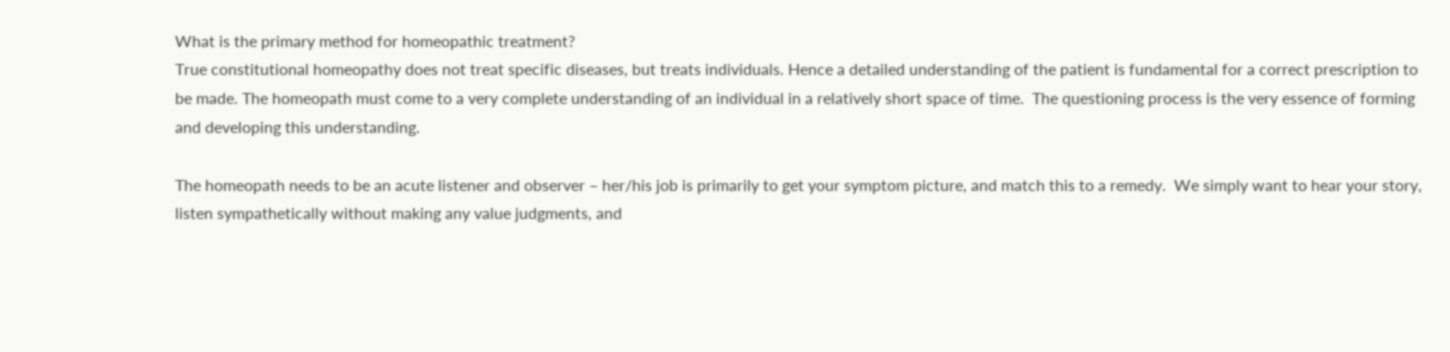What is the primary method for homeopathic treatment?
True constitutional homeopathy does not treat specific diseases, but treats individuals. Hence a detailed understanding of the patient is fundamental for a correct prescription to be made. The homeopath must come to a very complete understanding of an individual in a relatively short space of time.  The questioning process is the very essence of forming and developing this understanding.

The homeopath needs to be an acute listener and observer – her/his job is primarily to get your symptom picture, and match this to a remedy.  We simply want to hear your story, listen sympathetically without making any value judgments, and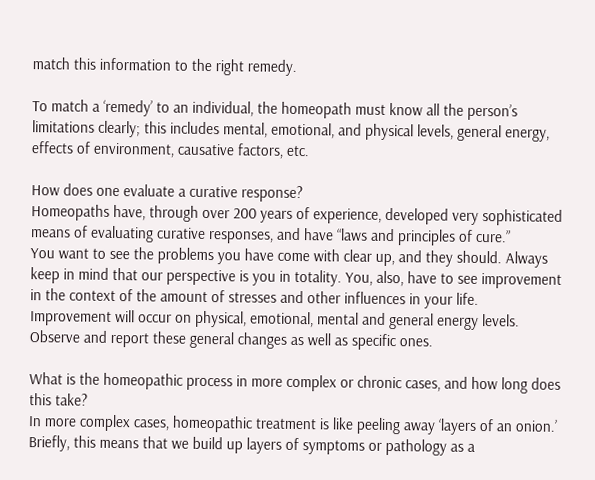match this information to the right remedy.

To match a ‘remedy’ to an individual, the homeopath must know all the person’s limitations clearly; this includes mental, emotional, and physical levels, general energy, effects of environment, causative factors, etc.

How does one evaluate a curative response?
Homeopaths have, through over 200 years of experience, developed very sophisticated means of evaluating curative responses, and have “laws and principles of cure.”
You want to see the problems you have come with clear up, and they should. Always keep in mind that our perspective is you in totality. You, also, have to see improvement in the context of the amount of stresses and other influences in your life. Improvement will occur on physical, emotional, mental and general energy levels. Observe and report these general changes as well as specific ones.

What is the homeopathic process in more complex or chronic cases, and how long does this take?
In more complex cases, homeopathic treatment is like peeling away ‘layers of an onion.’  Briefly, this means that we build up layers of symptoms or pathology as a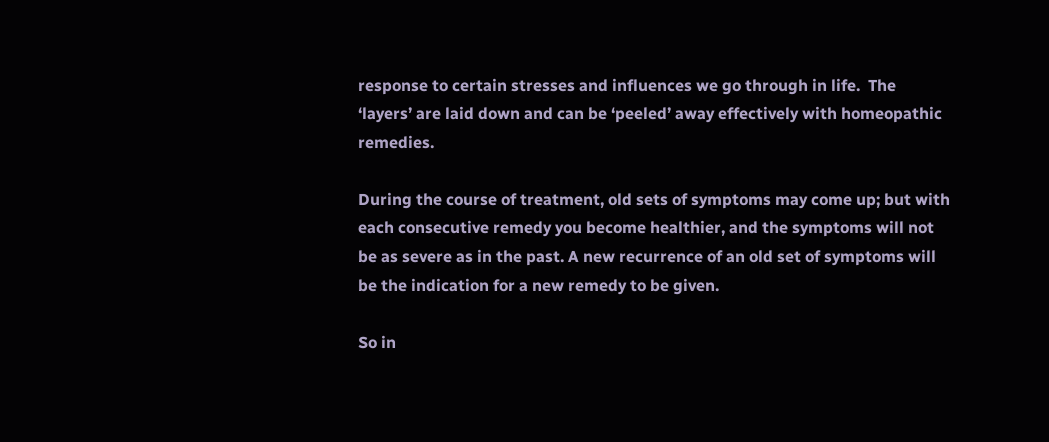response to certain stresses and influences we go through in life.  The ‘layers’ are laid down and can be ‘peeled’ away effectively with homeopathic remedies.

During the course of treatment, old sets of symptoms may come up; but with each consecutive remedy you become healthier, and the symptoms will not be as severe as in the past. A new recurrence of an old set of symptoms will be the indication for a new remedy to be given.

So in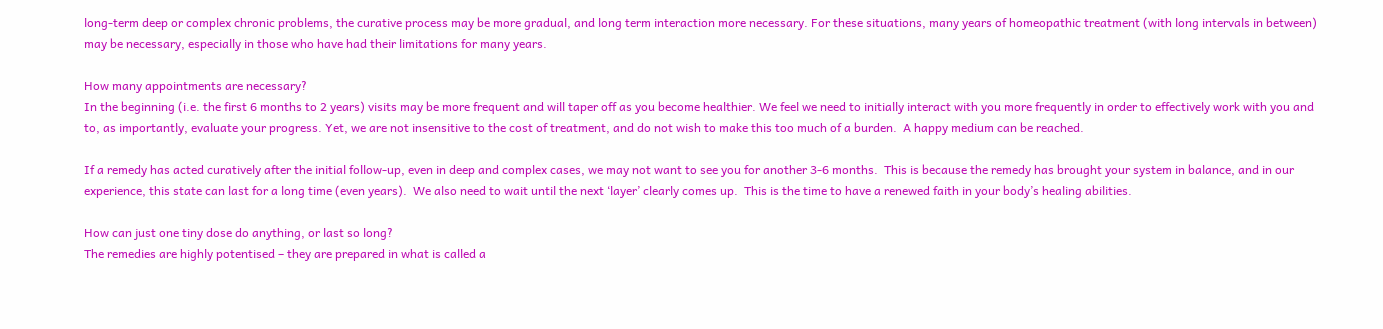long-term deep or complex chronic problems, the curative process may be more gradual, and long term interaction more necessary. For these situations, many years of homeopathic treatment (with long intervals in between) may be necessary, especially in those who have had their limitations for many years.

How many appointments are necessary?
In the beginning (i.e. the first 6 months to 2 years) visits may be more frequent and will taper off as you become healthier. We feel we need to initially interact with you more frequently in order to effectively work with you and to, as importantly, evaluate your progress. Yet, we are not insensitive to the cost of treatment, and do not wish to make this too much of a burden.  A happy medium can be reached.

If a remedy has acted curatively after the initial follow-up, even in deep and complex cases, we may not want to see you for another 3-6 months.  This is because the remedy has brought your system in balance, and in our experience, this state can last for a long time (even years).  We also need to wait until the next ‘layer’ clearly comes up.  This is the time to have a renewed faith in your body’s healing abilities.

How can just one tiny dose do anything, or last so long?
The remedies are highly potentised – they are prepared in what is called a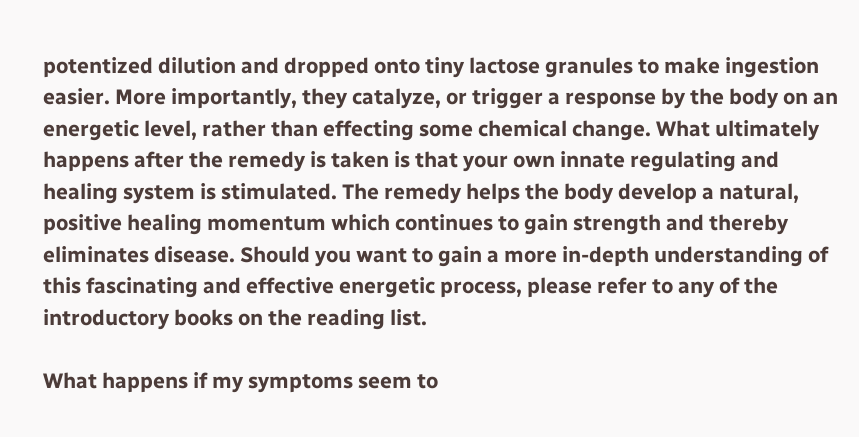potentized dilution and dropped onto tiny lactose granules to make ingestion easier. More importantly, they catalyze, or trigger a response by the body on an energetic level, rather than effecting some chemical change. What ultimately happens after the remedy is taken is that your own innate regulating and healing system is stimulated. The remedy helps the body develop a natural, positive healing momentum which continues to gain strength and thereby eliminates disease. Should you want to gain a more in-depth understanding of this fascinating and effective energetic process, please refer to any of the introductory books on the reading list.

What happens if my symptoms seem to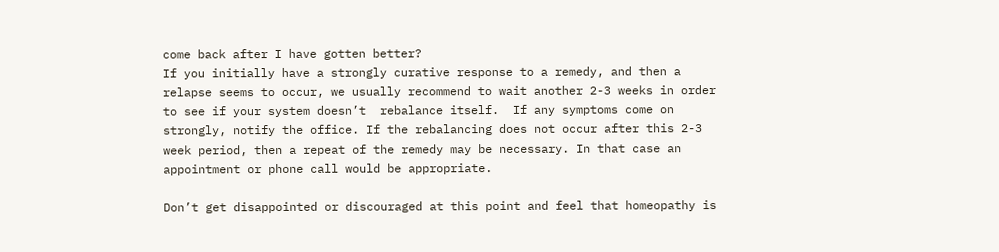come back after I have gotten better?
If you initially have a strongly curative response to a remedy, and then a relapse seems to occur, we usually recommend to wait another 2-3 weeks in order to see if your system doesn’t  rebalance itself.  If any symptoms come on strongly, notify the office. If the rebalancing does not occur after this 2-3 week period, then a repeat of the remedy may be necessary. In that case an appointment or phone call would be appropriate.

Don’t get disappointed or discouraged at this point and feel that homeopathy is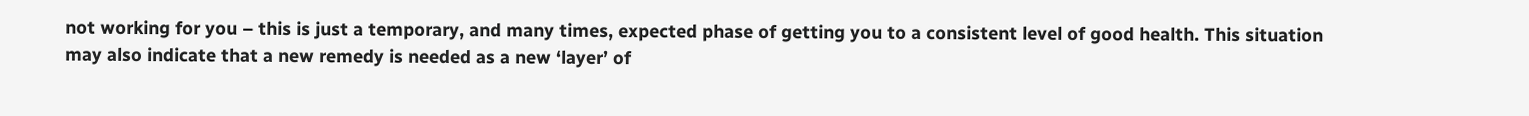not working for you – this is just a temporary, and many times, expected phase of getting you to a consistent level of good health. This situation may also indicate that a new remedy is needed as a new ‘layer’ of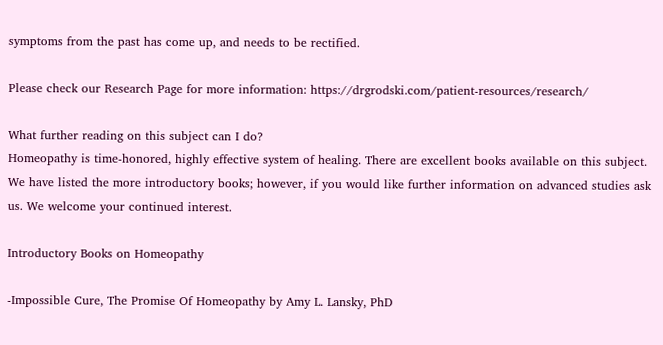symptoms from the past has come up, and needs to be rectified.

Please check our Research Page for more information: https://drgrodski.com/patient-resources/research/

What further reading on this subject can I do?
Homeopathy is time-honored, highly effective system of healing. There are excellent books available on this subject. We have listed the more introductory books; however, if you would like further information on advanced studies ask us. We welcome your continued interest.

Introductory Books on Homeopathy

-Impossible Cure, The Promise Of Homeopathy by Amy L. Lansky, PhD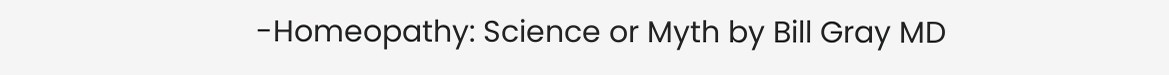-Homeopathy: Science or Myth by Bill Gray MD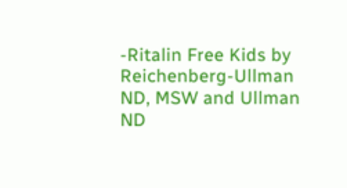-Ritalin Free Kids by Reichenberg-Ullman ND, MSW and Ullman ND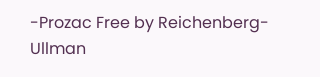-Prozac Free by Reichenberg-Ullman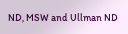ND, MSW and Ullman ND